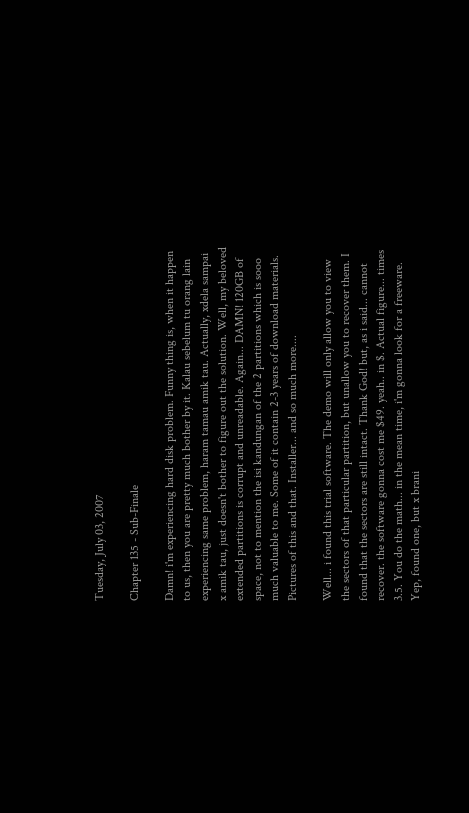Tuesday, July 03, 2007

Chapter 135 - Sub-Finale

Damn! i'm experiencing hard disk problem. Funny thing is, when it happen to us, then you are pretty much bother by it. Kalau sebelum tu orang lain experiencing same problem, haram tamau amik tau. Actually, xdela sampai x amik tau, just doesn't bother to figure out the solution. Well, my beloved extended partitions is corrupt and unreadable. Again... DAMN! 120GB of space, not to mention the isi kandungan of the 2 partitions which is sooo much valuable to me. Some of it contain 2-3 years of download materials. Pictures of this and that. Installer... and so much more....

Well... i found this trial software. The demo will only allow you to view the sectors of that particular partition, but unallow you to recover them. I found that the sectors are still intact. Thank God! but, as i said... cannot recover. the software gonna cost me $49. yeah.. in $. Actual figure... times 3.5. You do the math... in the mean time, i'm gonna look for a freeware. Yep, found one, but x brani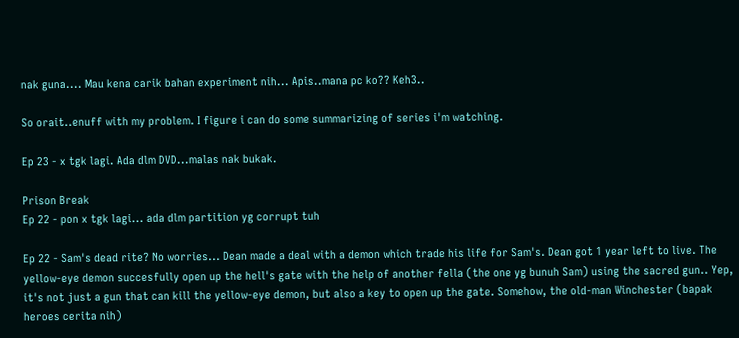nak guna.... Mau kena carik bahan experiment nih... Apis..mana pc ko?? Keh3..

So orait..enuff with my problem. I figure i can do some summarizing of series i'm watching.

Ep 23 - x tgk lagi. Ada dlm DVD...malas nak bukak.

Prison Break
Ep 22 - pon x tgk lagi... ada dlm partition yg corrupt tuh

Ep 22 - Sam's dead rite? No worries... Dean made a deal with a demon which trade his life for Sam's. Dean got 1 year left to live. The yellow-eye demon succesfully open up the hell's gate with the help of another fella (the one yg bunuh Sam) using the sacred gun.. Yep, it's not just a gun that can kill the yellow-eye demon, but also a key to open up the gate. Somehow, the old-man Winchester (bapak heroes cerita nih)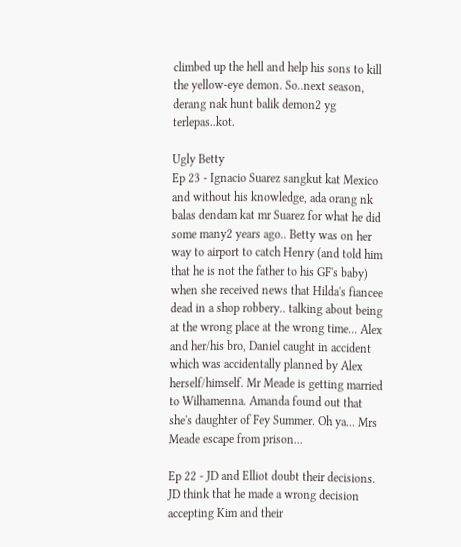climbed up the hell and help his sons to kill the yellow-eye demon. So..next season, derang nak hunt balik demon2 yg terlepas..kot.

Ugly Betty
Ep 23 - Ignacio Suarez sangkut kat Mexico and without his knowledge, ada orang nk balas dendam kat mr Suarez for what he did some many2 years ago.. Betty was on her way to airport to catch Henry (and told him that he is not the father to his GF's baby) when she received news that Hilda's fiancee dead in a shop robbery.. talking about being at the wrong place at the wrong time... Alex and her/his bro, Daniel caught in accident which was accidentally planned by Alex herself/himself. Mr Meade is getting married to Wilhamenna. Amanda found out that she's daughter of Fey Summer. Oh ya... Mrs Meade escape from prison...

Ep 22 - JD and Elliot doubt their decisions. JD think that he made a wrong decision accepting Kim and their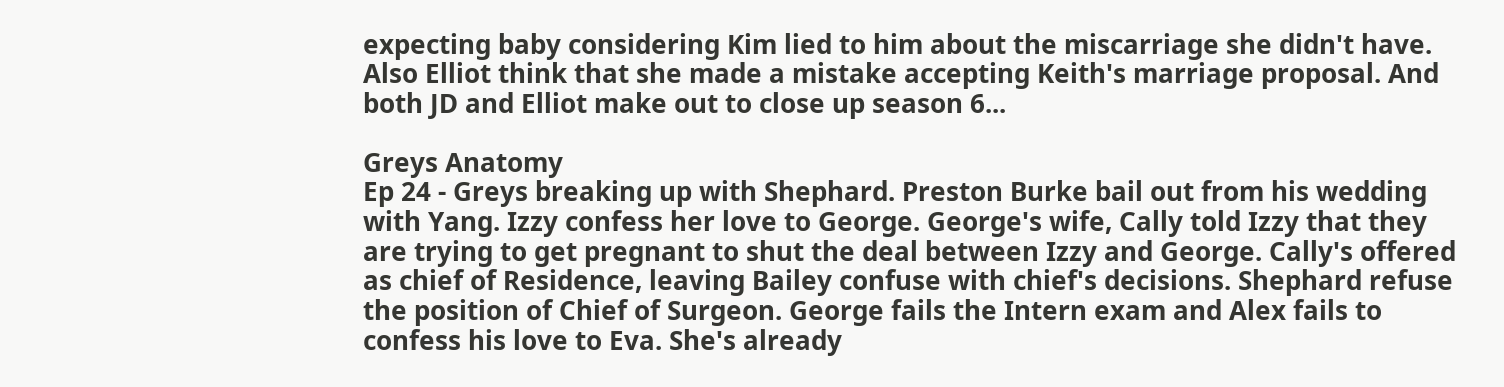expecting baby considering Kim lied to him about the miscarriage she didn't have. Also Elliot think that she made a mistake accepting Keith's marriage proposal. And both JD and Elliot make out to close up season 6...

Greys Anatomy
Ep 24 - Greys breaking up with Shephard. Preston Burke bail out from his wedding with Yang. Izzy confess her love to George. George's wife, Cally told Izzy that they are trying to get pregnant to shut the deal between Izzy and George. Cally's offered as chief of Residence, leaving Bailey confuse with chief's decisions. Shephard refuse the position of Chief of Surgeon. George fails the Intern exam and Alex fails to confess his love to Eva. She's already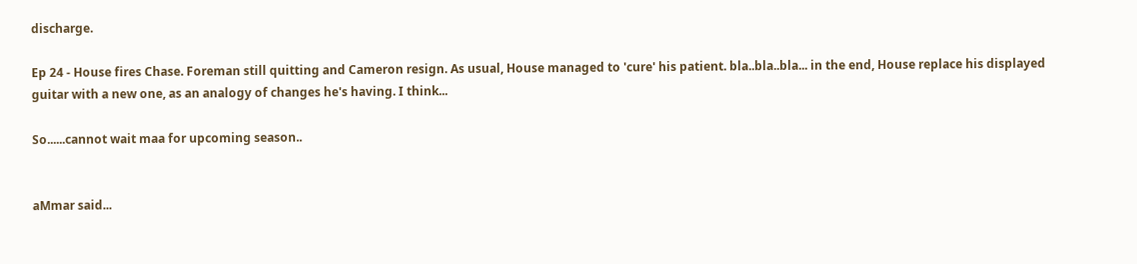discharge.

Ep 24 - House fires Chase. Foreman still quitting and Cameron resign. As usual, House managed to 'cure' his patient. bla..bla..bla... in the end, House replace his displayed guitar with a new one, as an analogy of changes he's having. I think...

So......cannot wait maa for upcoming season..


aMmar said...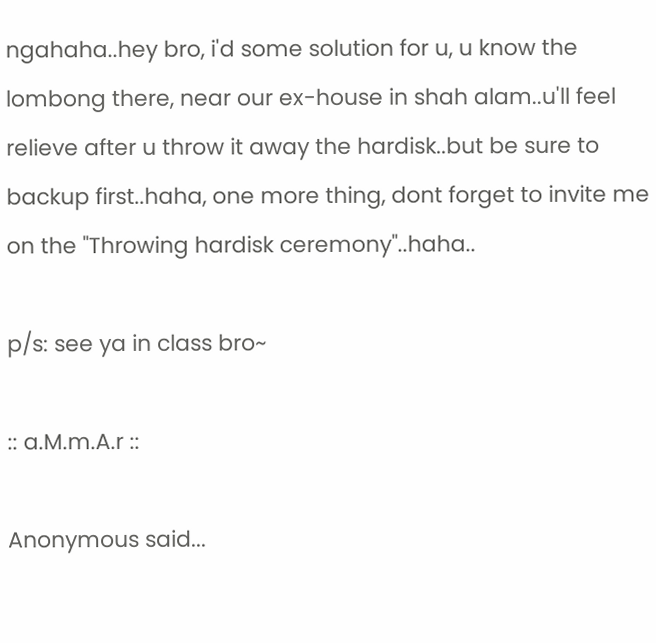ngahaha..hey bro, i'd some solution for u, u know the lombong there, near our ex-house in shah alam..u'll feel relieve after u throw it away the hardisk..but be sure to backup first..haha, one more thing, dont forget to invite me on the "Throwing hardisk ceremony"..haha..

p/s: see ya in class bro~

:: a.M.m.A.r ::

Anonymous said...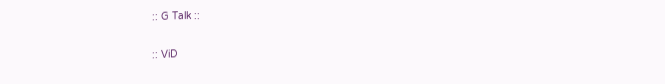:: G Talk ::

:: ViD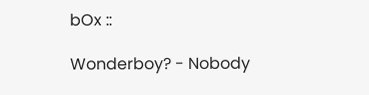bOx ::

Wonderboy? - Nobody